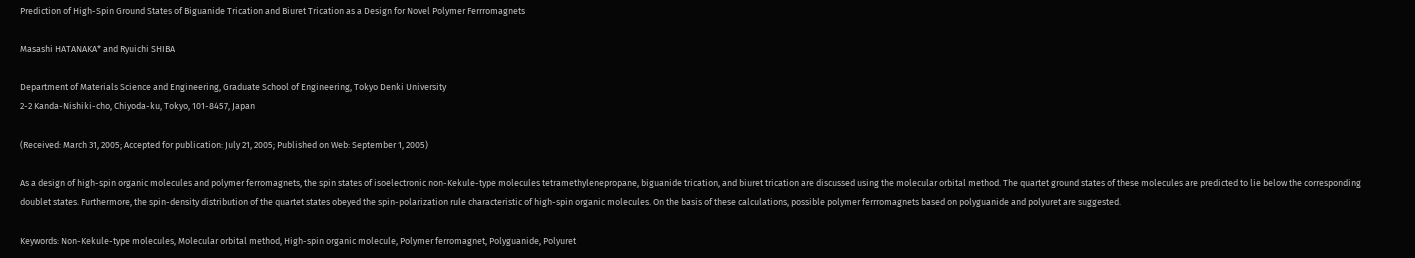Prediction of High-Spin Ground States of Biguanide Trication and Biuret Trication as a Design for Novel Polymer Ferrromagnets

Masashi HATANAKA* and Ryuichi SHIBA

Department of Materials Science and Engineering, Graduate School of Engineering, Tokyo Denki University
2-2 Kanda-Nishiki-cho, Chiyoda-ku, Tokyo, 101-8457, Japan

(Received: March 31, 2005; Accepted for publication: July 21, 2005; Published on Web: September 1, 2005)

As a design of high-spin organic molecules and polymer ferromagnets, the spin states of isoelectronic non-Kekule-type molecules tetramethylenepropane, biguanide trication, and biuret trication are discussed using the molecular orbital method. The quartet ground states of these molecules are predicted to lie below the corresponding doublet states. Furthermore, the spin-density distribution of the quartet states obeyed the spin-polarization rule characteristic of high-spin organic molecules. On the basis of these calculations, possible polymer ferrromagnets based on polyguanide and polyuret are suggested.

Keywords: Non-Kekule-type molecules, Molecular orbital method, High-spin organic molecule, Polymer ferromagnet, Polyguanide, Polyuret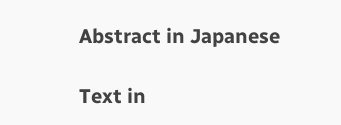Abstract in Japanese

Text in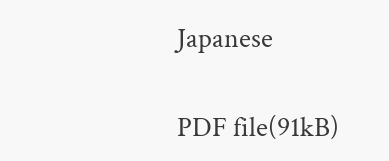Japanese

PDF file(91kB)